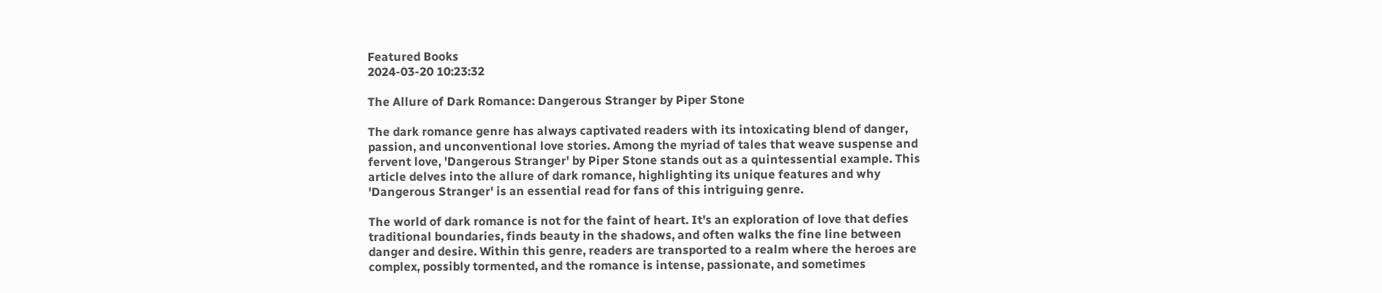Featured Books
2024-03-20 10:23:32

The Allure of Dark Romance: Dangerous Stranger by Piper Stone

The dark romance genre has always captivated readers with its intoxicating blend of danger, passion, and unconventional love stories. Among the myriad of tales that weave suspense and fervent love, 'Dangerous Stranger' by Piper Stone stands out as a quintessential example. This article delves into the allure of dark romance, highlighting its unique features and why 'Dangerous Stranger' is an essential read for fans of this intriguing genre.

The world of dark romance is not for the faint of heart. It's an exploration of love that defies traditional boundaries, finds beauty in the shadows, and often walks the fine line between danger and desire. Within this genre, readers are transported to a realm where the heroes are complex, possibly tormented, and the romance is intense, passionate, and sometimes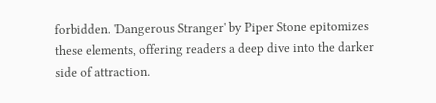forbidden. 'Dangerous Stranger' by Piper Stone epitomizes these elements, offering readers a deep dive into the darker side of attraction.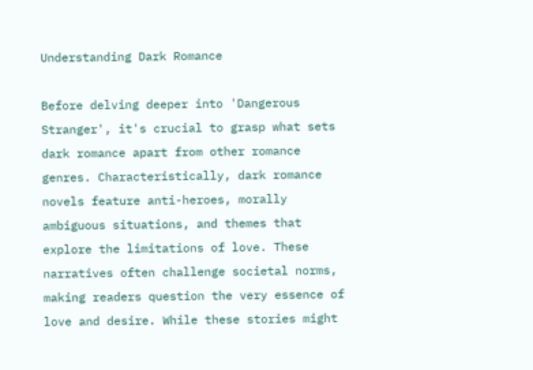Understanding Dark Romance

Before delving deeper into 'Dangerous Stranger', it's crucial to grasp what sets dark romance apart from other romance genres. Characteristically, dark romance novels feature anti-heroes, morally ambiguous situations, and themes that explore the limitations of love. These narratives often challenge societal norms, making readers question the very essence of love and desire. While these stories might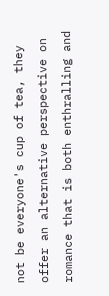not be everyone's cup of tea, they offer an alternative perspective on romance that is both enthralling and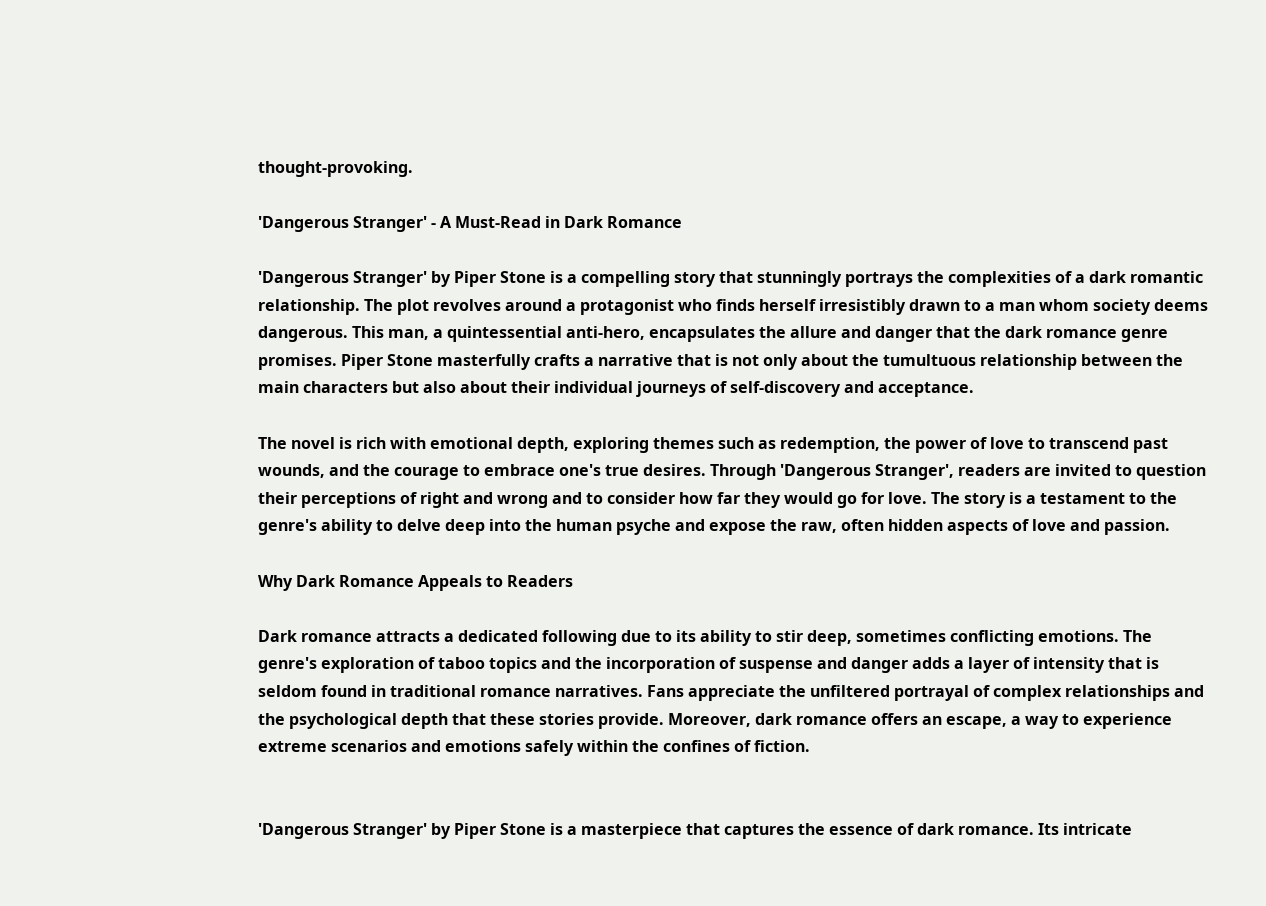thought-provoking.

'Dangerous Stranger' - A Must-Read in Dark Romance

'Dangerous Stranger' by Piper Stone is a compelling story that stunningly portrays the complexities of a dark romantic relationship. The plot revolves around a protagonist who finds herself irresistibly drawn to a man whom society deems dangerous. This man, a quintessential anti-hero, encapsulates the allure and danger that the dark romance genre promises. Piper Stone masterfully crafts a narrative that is not only about the tumultuous relationship between the main characters but also about their individual journeys of self-discovery and acceptance.

The novel is rich with emotional depth, exploring themes such as redemption, the power of love to transcend past wounds, and the courage to embrace one's true desires. Through 'Dangerous Stranger', readers are invited to question their perceptions of right and wrong and to consider how far they would go for love. The story is a testament to the genre's ability to delve deep into the human psyche and expose the raw, often hidden aspects of love and passion.

Why Dark Romance Appeals to Readers

Dark romance attracts a dedicated following due to its ability to stir deep, sometimes conflicting emotions. The genre's exploration of taboo topics and the incorporation of suspense and danger adds a layer of intensity that is seldom found in traditional romance narratives. Fans appreciate the unfiltered portrayal of complex relationships and the psychological depth that these stories provide. Moreover, dark romance offers an escape, a way to experience extreme scenarios and emotions safely within the confines of fiction.


'Dangerous Stranger' by Piper Stone is a masterpiece that captures the essence of dark romance. Its intricate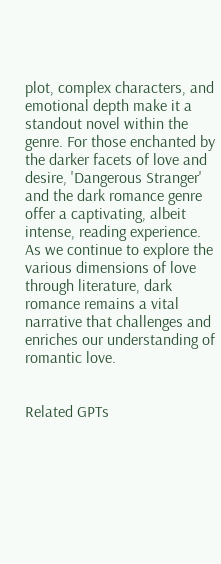plot, complex characters, and emotional depth make it a standout novel within the genre. For those enchanted by the darker facets of love and desire, 'Dangerous Stranger' and the dark romance genre offer a captivating, albeit intense, reading experience. As we continue to explore the various dimensions of love through literature, dark romance remains a vital narrative that challenges and enriches our understanding of romantic love.


Related GPTs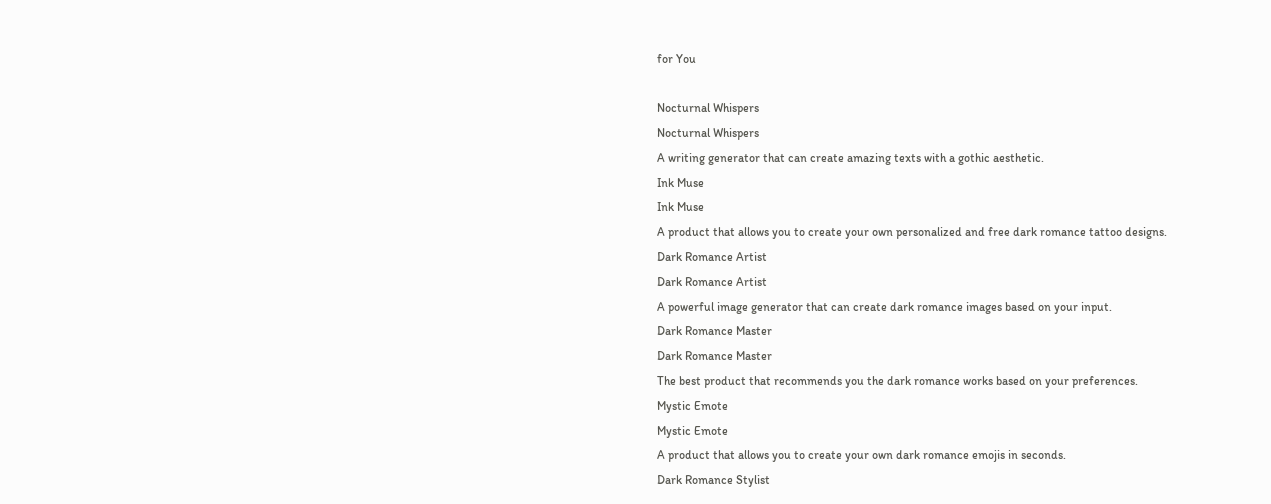for You

Nocturnal Whispers
Nocturnal Whispers
A writing generator that can create amazing texts with a gothic aesthetic.
Ink Muse
Ink Muse
A product that allows you to create your own personalized and free dark romance tattoo designs.
Dark Romance Artist
Dark Romance Artist
A powerful image generator that can create dark romance images based on your input.
Dark Romance Master
Dark Romance Master
The best product that recommends you the dark romance works based on your preferences.
Mystic Emote
Mystic Emote
A product that allows you to create your own dark romance emojis in seconds.
Dark Romance Stylist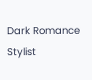Dark Romance Stylist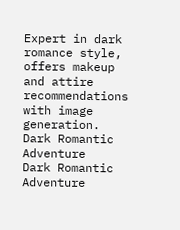Expert in dark romance style, offers makeup and attire recommendations with image generation.
Dark Romantic Adventure
Dark Romantic Adventure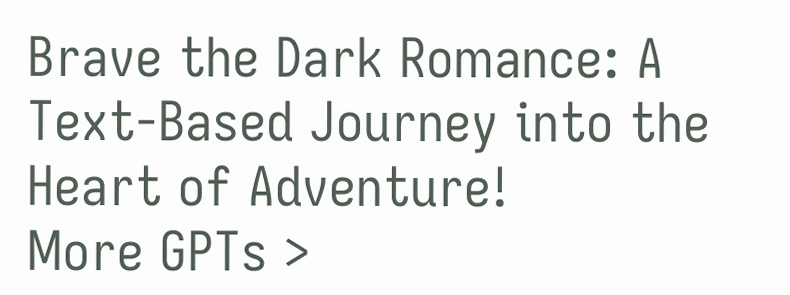Brave the Dark Romance: A Text-Based Journey into the Heart of Adventure!
More GPTs >